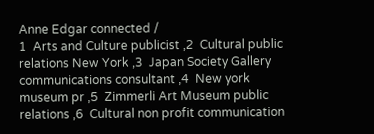Anne Edgar connected /
1  Arts and Culture publicist ,2  Cultural public relations New York ,3  Japan Society Gallery communications consultant ,4  New york museum pr ,5  Zimmerli Art Museum public relations ,6  Cultural non profit communication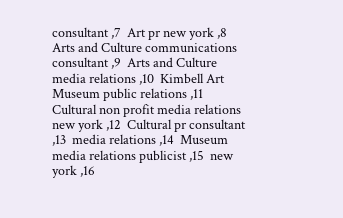consultant ,7  Art pr new york ,8  Arts and Culture communications consultant ,9  Arts and Culture media relations ,10  Kimbell Art Museum public relations ,11  Cultural non profit media relations new york ,12  Cultural pr consultant ,13  media relations ,14  Museum media relations publicist ,15  new york ,16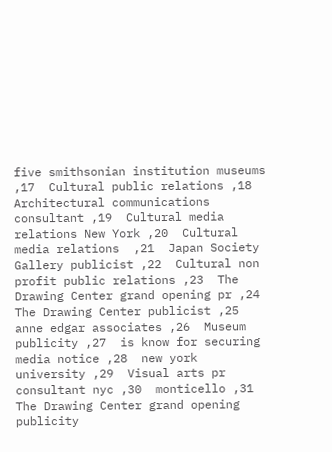five smithsonian institution museums ,17  Cultural public relations ,18  Architectural communications consultant ,19  Cultural media relations New York ,20  Cultural media relations  ,21  Japan Society Gallery publicist ,22  Cultural non profit public relations ,23  The Drawing Center grand opening pr ,24  The Drawing Center publicist ,25  anne edgar associates ,26  Museum publicity ,27  is know for securing media notice ,28  new york university ,29  Visual arts pr consultant nyc ,30  monticello ,31  The Drawing Center grand opening publicity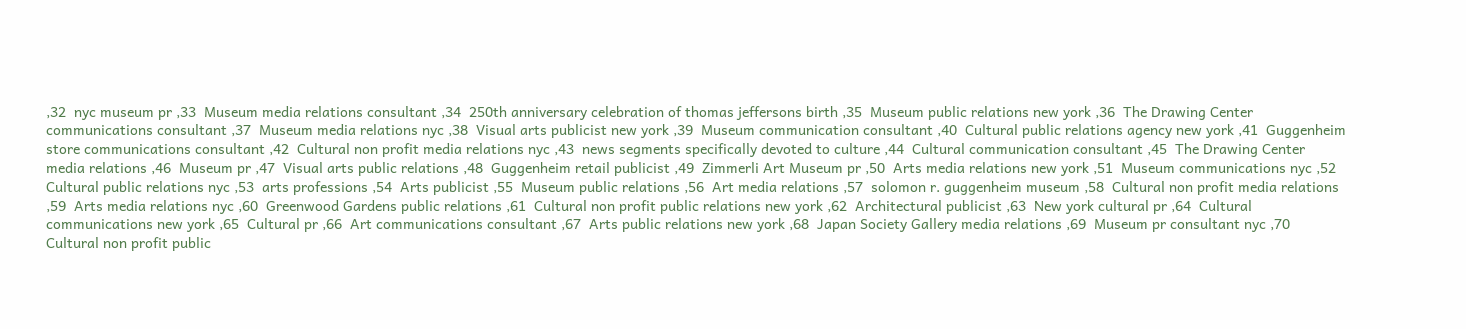,32  nyc museum pr ,33  Museum media relations consultant ,34  250th anniversary celebration of thomas jeffersons birth ,35  Museum public relations new york ,36  The Drawing Center communications consultant ,37  Museum media relations nyc ,38  Visual arts publicist new york ,39  Museum communication consultant ,40  Cultural public relations agency new york ,41  Guggenheim store communications consultant ,42  Cultural non profit media relations nyc ,43  news segments specifically devoted to culture ,44  Cultural communication consultant ,45  The Drawing Center media relations ,46  Museum pr ,47  Visual arts public relations ,48  Guggenheim retail publicist ,49  Zimmerli Art Museum pr ,50  Arts media relations new york ,51  Museum communications nyc ,52  Cultural public relations nyc ,53  arts professions ,54  Arts publicist ,55  Museum public relations ,56  Art media relations ,57  solomon r. guggenheim museum ,58  Cultural non profit media relations  ,59  Arts media relations nyc ,60  Greenwood Gardens public relations ,61  Cultural non profit public relations new york ,62  Architectural publicist ,63  New york cultural pr ,64  Cultural communications new york ,65  Cultural pr ,66  Art communications consultant ,67  Arts public relations new york ,68  Japan Society Gallery media relations ,69  Museum pr consultant nyc ,70  Cultural non profit public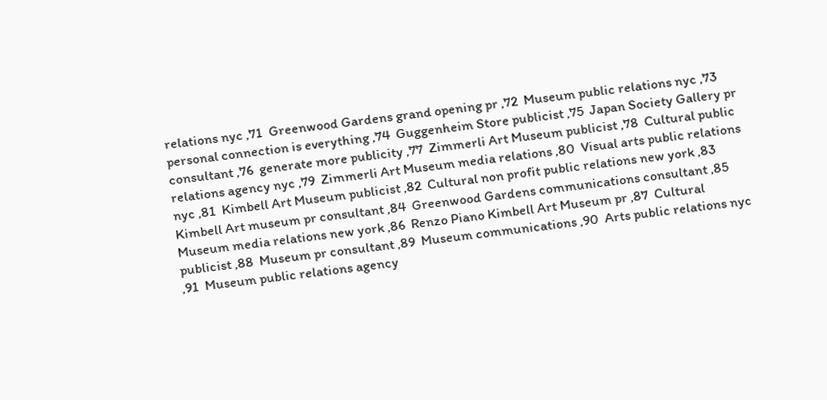relations nyc ,71  Greenwood Gardens grand opening pr ,72  Museum public relations nyc ,73  personal connection is everything ,74  Guggenheim Store publicist ,75  Japan Society Gallery pr consultant ,76  generate more publicity ,77  Zimmerli Art Museum publicist ,78  Cultural public relations agency nyc ,79  Zimmerli Art Museum media relations ,80  Visual arts public relations nyc ,81  Kimbell Art Museum publicist ,82  Cultural non profit public relations new york ,83  Kimbell Art museum pr consultant ,84  Greenwood Gardens communications consultant ,85  Museum media relations new york ,86  Renzo Piano Kimbell Art Museum pr ,87  Cultural publicist ,88  Museum pr consultant ,89  Museum communications ,90  Arts public relations nyc ,91  Museum public relations agency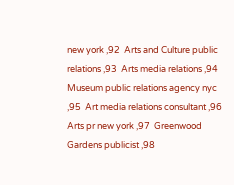new york ,92  Arts and Culture public relations ,93  Arts media relations ,94  Museum public relations agency nyc ,95  Art media relations consultant ,96  Arts pr new york ,97  Greenwood Gardens publicist ,98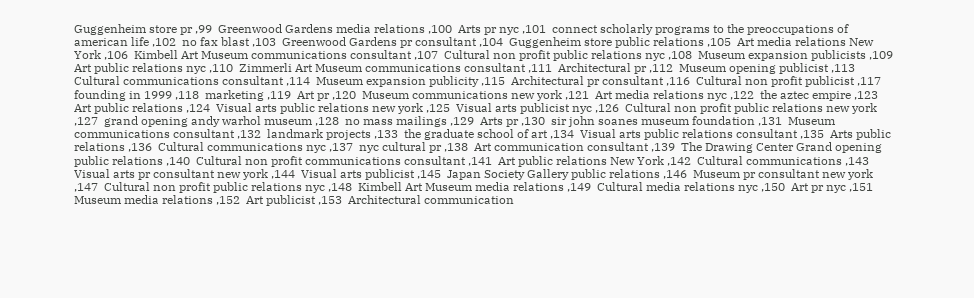Guggenheim store pr ,99  Greenwood Gardens media relations ,100  Arts pr nyc ,101  connect scholarly programs to the preoccupations of american life ,102  no fax blast ,103  Greenwood Gardens pr consultant ,104  Guggenheim store public relations ,105  Art media relations New York ,106  Kimbell Art Museum communications consultant ,107  Cultural non profit public relations nyc ,108  Museum expansion publicists ,109  Art public relations nyc ,110  Zimmerli Art Museum communications consultant ,111  Architectural pr ,112  Museum opening publicist ,113  Cultural communications consultant ,114  Museum expansion publicity ,115  Architectural pr consultant ,116  Cultural non profit publicist ,117  founding in 1999 ,118  marketing ,119  Art pr ,120  Museum communications new york ,121  Art media relations nyc ,122  the aztec empire ,123  Art public relations ,124  Visual arts public relations new york ,125  Visual arts publicist nyc ,126  Cultural non profit public relations new york ,127  grand opening andy warhol museum ,128  no mass mailings ,129  Arts pr ,130  sir john soanes museum foundation ,131  Museum communications consultant ,132  landmark projects ,133  the graduate school of art ,134  Visual arts public relations consultant ,135  Arts public relations ,136  Cultural communications nyc ,137  nyc cultural pr ,138  Art communication consultant ,139  The Drawing Center Grand opening public relations ,140  Cultural non profit communications consultant ,141  Art public relations New York ,142  Cultural communications ,143  Visual arts pr consultant new york ,144  Visual arts publicist ,145  Japan Society Gallery public relations ,146  Museum pr consultant new york ,147  Cultural non profit public relations nyc ,148  Kimbell Art Museum media relations ,149  Cultural media relations nyc ,150  Art pr nyc ,151  Museum media relations ,152  Art publicist ,153  Architectural communication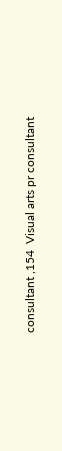consultant ,154  Visual arts pr consultant